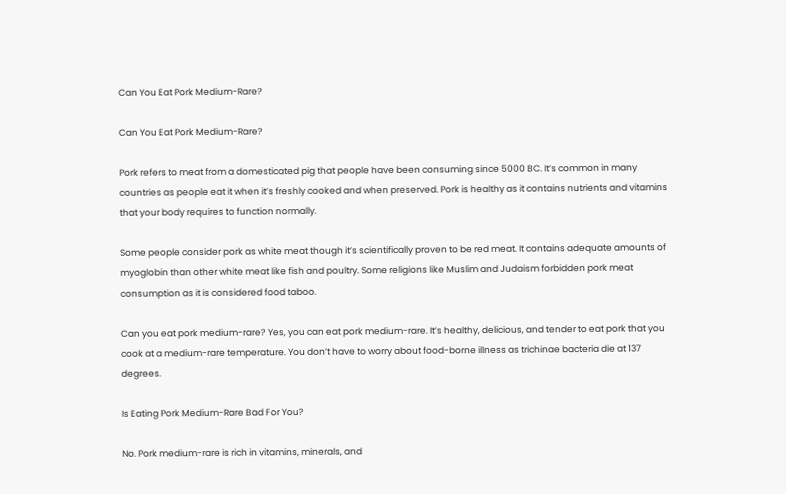Can You Eat Pork Medium-Rare?

Can You Eat Pork Medium-Rare?

Pork refers to meat from a domesticated pig that people have been consuming since 5000 BC. It’s common in many countries as people eat it when it’s freshly cooked and when preserved. Pork is healthy as it contains nutrients and vitamins that your body requires to function normally.

Some people consider pork as white meat though it’s scientifically proven to be red meat. It contains adequate amounts of myoglobin than other white meat like fish and poultry. Some religions like Muslim and Judaism forbidden pork meat consumption as it is considered food taboo.

Can you eat pork medium-rare? Yes, you can eat pork medium-rare. It’s healthy, delicious, and tender to eat pork that you cook at a medium-rare temperature. You don’t have to worry about food-borne illness as trichinae bacteria die at 137 degrees.

Is Eating Pork Medium-Rare Bad For You?

No. Pork medium-rare is rich in vitamins, minerals, and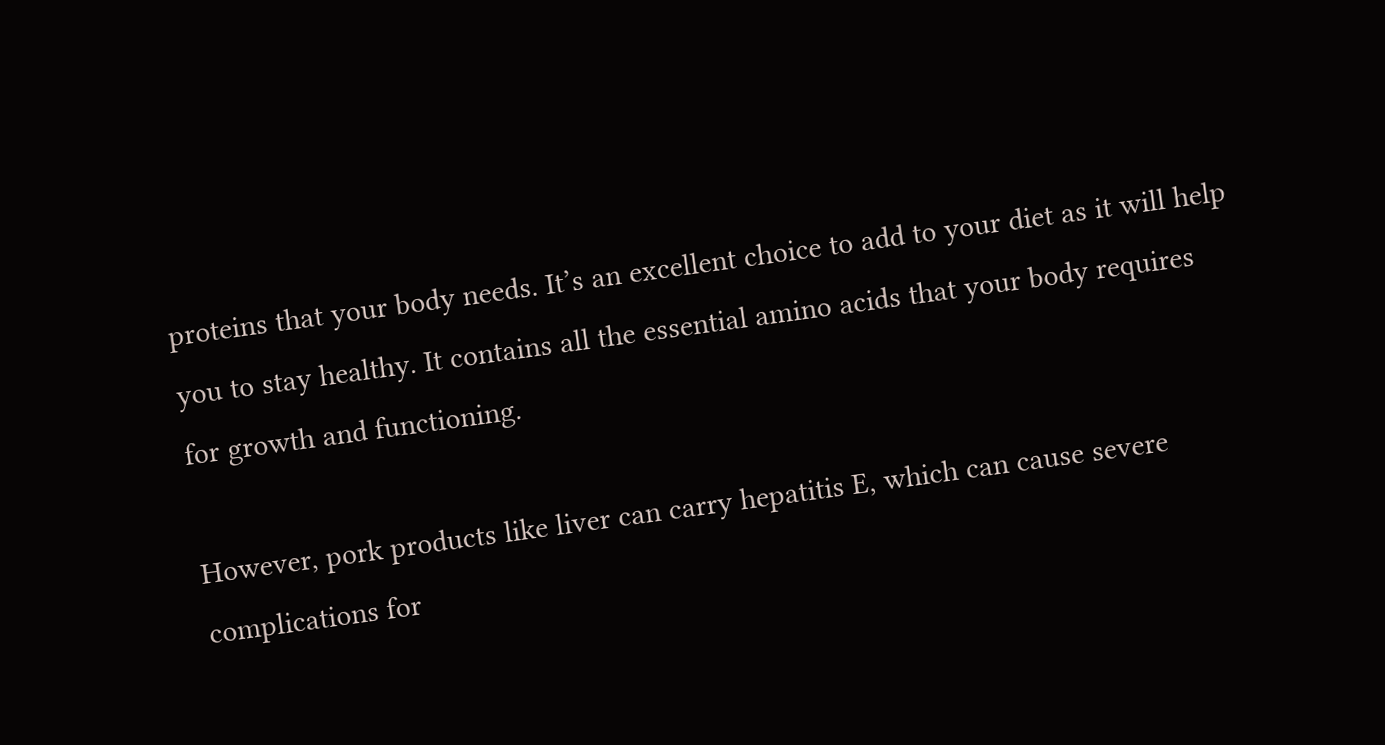proteins that your body needs. It’s an excellent choice to add to your diet as it will help you to stay healthy. It contains all the essential amino acids that your body requires for growth and functioning.

However, pork products like liver can carry hepatitis E, which can cause severe complications for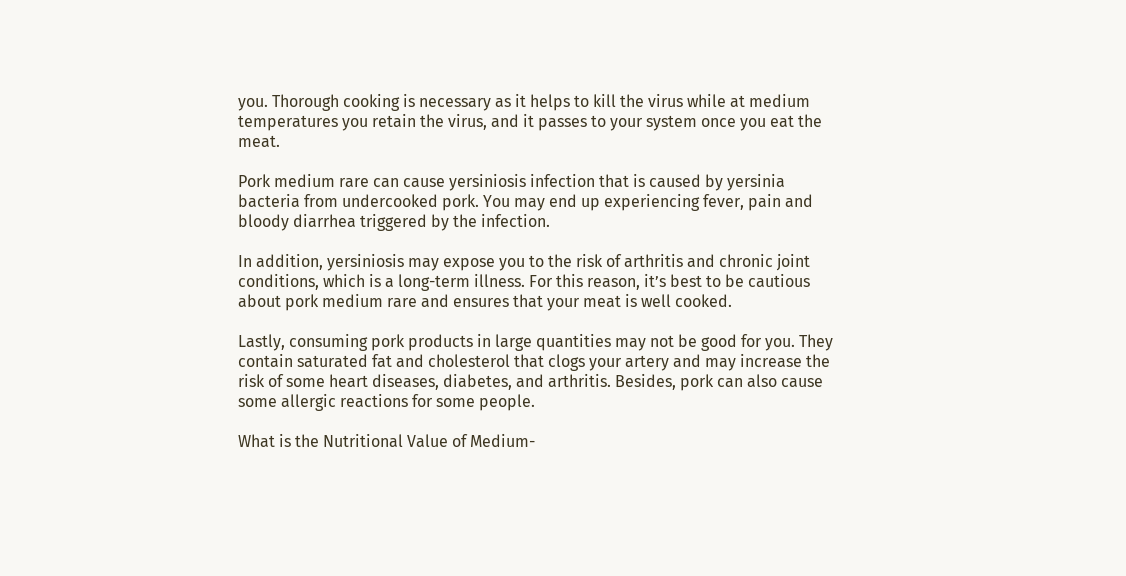you. Thorough cooking is necessary as it helps to kill the virus while at medium temperatures you retain the virus, and it passes to your system once you eat the meat.

Pork medium rare can cause yersiniosis infection that is caused by yersinia bacteria from undercooked pork. You may end up experiencing fever, pain and bloody diarrhea triggered by the infection.

In addition, yersiniosis may expose you to the risk of arthritis and chronic joint conditions, which is a long-term illness. For this reason, it’s best to be cautious about pork medium rare and ensures that your meat is well cooked.

Lastly, consuming pork products in large quantities may not be good for you. They contain saturated fat and cholesterol that clogs your artery and may increase the risk of some heart diseases, diabetes, and arthritis. Besides, pork can also cause some allergic reactions for some people.

What is the Nutritional Value of Medium-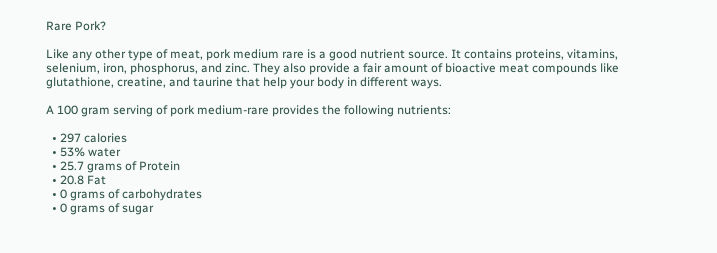Rare Pork?

Like any other type of meat, pork medium rare is a good nutrient source. It contains proteins, vitamins, selenium, iron, phosphorus, and zinc. They also provide a fair amount of bioactive meat compounds like glutathione, creatine, and taurine that help your body in different ways.

A 100 gram serving of pork medium-rare provides the following nutrients:

  • 297 calories
  • 53% water
  • 25.7 grams of Protein
  • 20.8 Fat
  • 0 grams of carbohydrates
  • 0 grams of sugar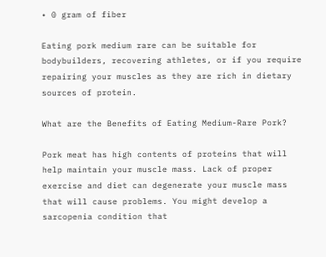• 0 gram of fiber

Eating pork medium rare can be suitable for bodybuilders, recovering athletes, or if you require repairing your muscles as they are rich in dietary sources of protein.

What are the Benefits of Eating Medium-Rare Pork?

Pork meat has high contents of proteins that will help maintain your muscle mass. Lack of proper exercise and diet can degenerate your muscle mass that will cause problems. You might develop a sarcopenia condition that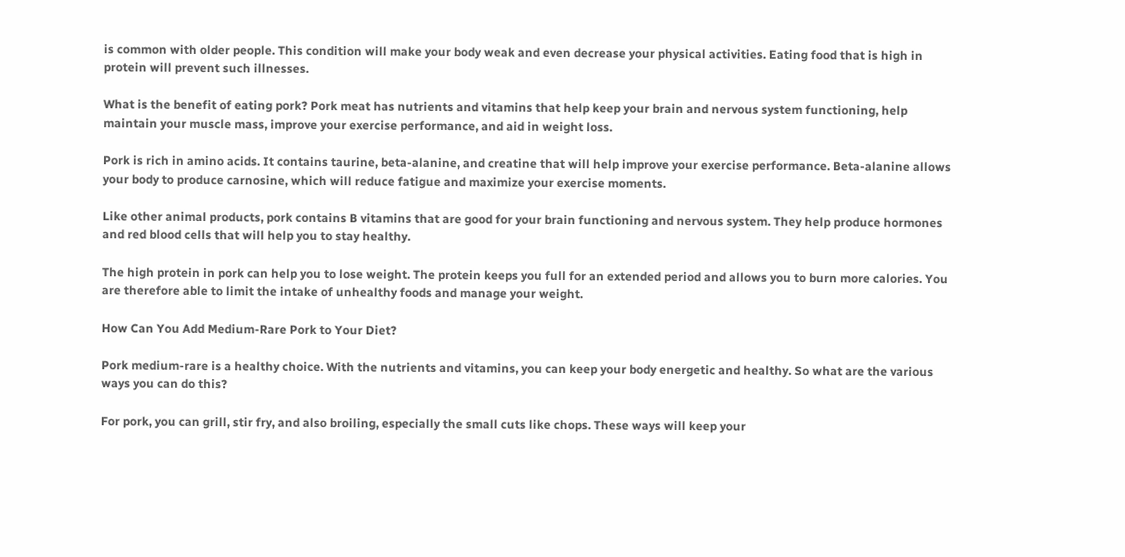is common with older people. This condition will make your body weak and even decrease your physical activities. Eating food that is high in protein will prevent such illnesses.

What is the benefit of eating pork? Pork meat has nutrients and vitamins that help keep your brain and nervous system functioning, help maintain your muscle mass, improve your exercise performance, and aid in weight loss.

Pork is rich in amino acids. It contains taurine, beta-alanine, and creatine that will help improve your exercise performance. Beta-alanine allows your body to produce carnosine, which will reduce fatigue and maximize your exercise moments.

Like other animal products, pork contains B vitamins that are good for your brain functioning and nervous system. They help produce hormones and red blood cells that will help you to stay healthy.

The high protein in pork can help you to lose weight. The protein keeps you full for an extended period and allows you to burn more calories. You are therefore able to limit the intake of unhealthy foods and manage your weight.

How Can You Add Medium-Rare Pork to Your Diet?

Pork medium-rare is a healthy choice. With the nutrients and vitamins, you can keep your body energetic and healthy. So what are the various ways you can do this?

For pork, you can grill, stir fry, and also broiling, especially the small cuts like chops. These ways will keep your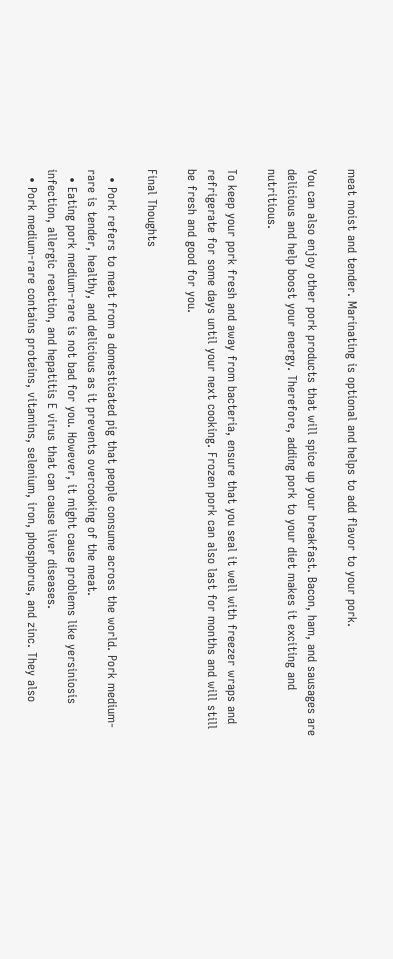meat moist and tender. Marinating is optional and helps to add flavor to your pork.

You can also enjoy other pork products that will spice up your breakfast. Bacon, ham, and sausages are delicious and help boost your energy. Therefore, adding pork to your diet makes it exciting and nutritious.

To keep your pork fresh and away from bacteria, ensure that you seal it well with freezer wraps and refrigerate for some days until your next cooking. Frozen pork can also last for months and will still be fresh and good for you.

Final Thoughts

  • Pork refers to meat from a domesticated pig that people consume across the world. Pork medium-rare is tender, healthy, and delicious as it prevents overcooking of the meat.
  • Eating pork medium-rare is not bad for you. However, it might cause problems like yersiniosis infection, allergic reaction, and hepatitis E virus that can cause liver diseases.
  • Pork medium-rare contains proteins, vitamins, selenium, iron, phosphorus, and zinc. They also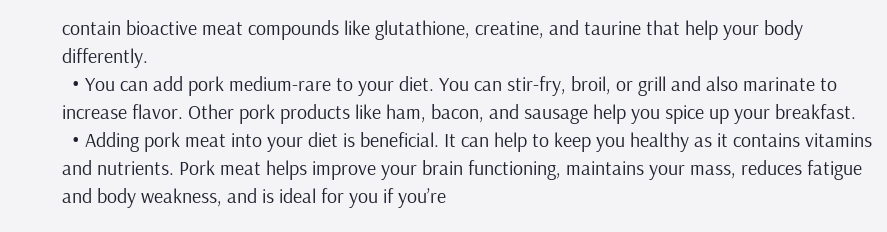contain bioactive meat compounds like glutathione, creatine, and taurine that help your body differently.
  • You can add pork medium-rare to your diet. You can stir-fry, broil, or grill and also marinate to increase flavor. Other pork products like ham, bacon, and sausage help you spice up your breakfast.
  • Adding pork meat into your diet is beneficial. It can help to keep you healthy as it contains vitamins and nutrients. Pork meat helps improve your brain functioning, maintains your mass, reduces fatigue and body weakness, and is ideal for you if you’re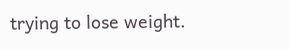trying to lose weight.